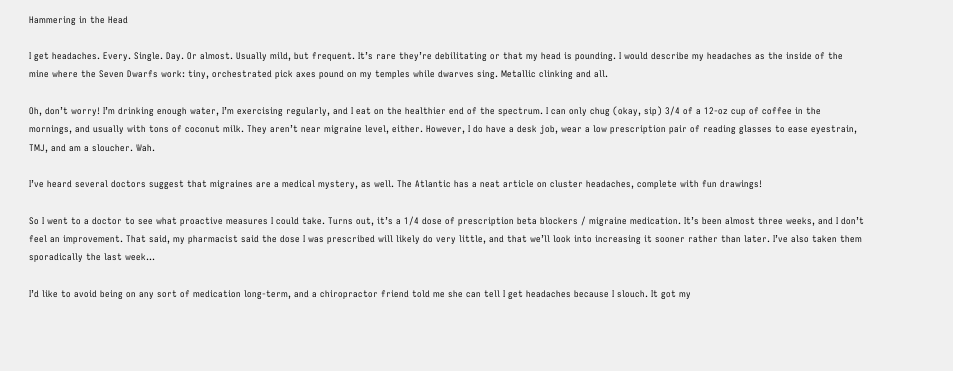Hammering in the Head

I get headaches. Every. Single. Day. Or almost. Usually mild, but frequent. It’s rare they’re debilitating or that my head is pounding. I would describe my headaches as the inside of the mine where the Seven Dwarfs work: tiny, orchestrated pick axes pound on my temples while dwarves sing. Metallic clinking and all.

Oh, don’t worry! I’m drinking enough water, I’m exercising regularly, and I eat on the healthier end of the spectrum. I can only chug (okay, sip) 3/4 of a 12-oz cup of coffee in the mornings, and usually with tons of coconut milk. They aren’t near migraine level, either. However, I do have a desk job, wear a low prescription pair of reading glasses to ease eyestrain, TMJ, and am a sloucher. Wah.

I’ve heard several doctors suggest that migraines are a medical mystery, as well. The Atlantic has a neat article on cluster headaches, complete with fun drawings!

So I went to a doctor to see what proactive measures I could take. Turns out, it’s a 1/4 dose of prescription beta blockers / migraine medication. It’s been almost three weeks, and I don’t feel an improvement. That said, my pharmacist said the dose I was prescribed will likely do very little, and that we’ll look into increasing it sooner rather than later. I’ve also taken them sporadically the last week…

I’d like to avoid being on any sort of medication long-term, and a chiropractor friend told me she can tell I get headaches because I slouch. It got my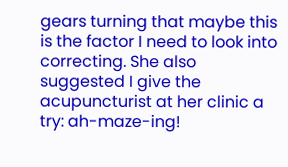gears turning that maybe this is the factor I need to look into correcting. She also suggested I give the acupuncturist at her clinic a try: ah-maze-ing!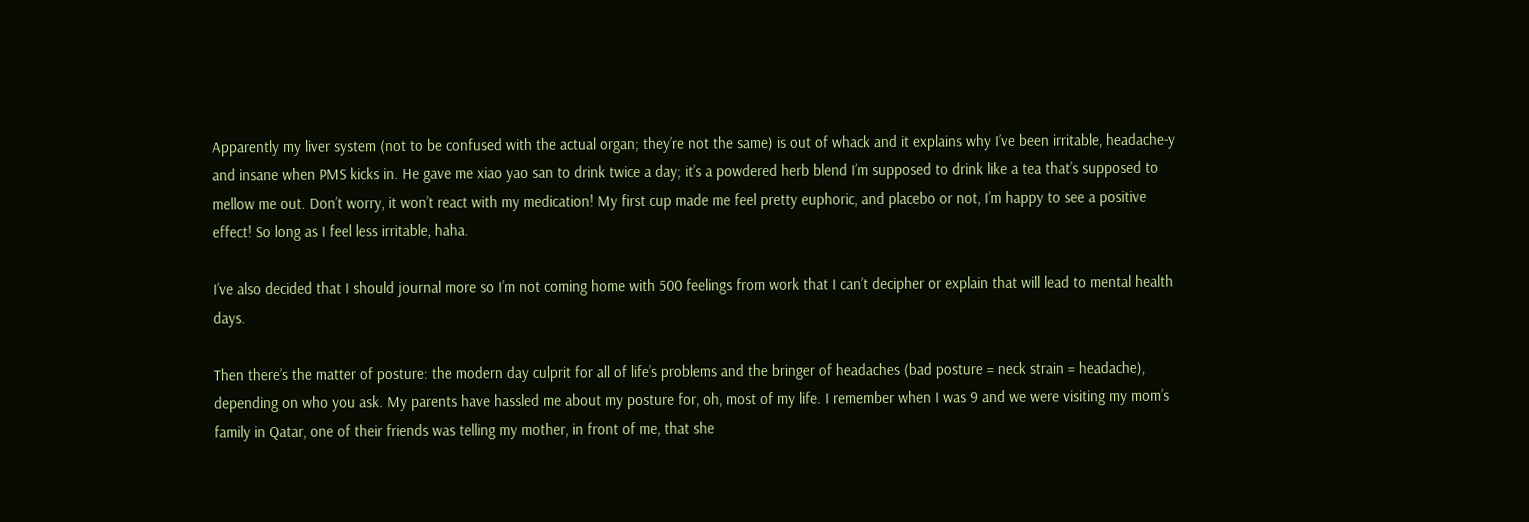Apparently my liver system (not to be confused with the actual organ; they’re not the same) is out of whack and it explains why I’ve been irritable, headache-y and insane when PMS kicks in. He gave me xiao yao san to drink twice a day; it’s a powdered herb blend I’m supposed to drink like a tea that’s supposed to mellow me out. Don’t worry, it won’t react with my medication! My first cup made me feel pretty euphoric, and placebo or not, I’m happy to see a positive effect! So long as I feel less irritable, haha.

I’ve also decided that I should journal more so I’m not coming home with 500 feelings from work that I can’t decipher or explain that will lead to mental health days.

Then there’s the matter of posture: the modern day culprit for all of life’s problems and the bringer of headaches (bad posture = neck strain = headache), depending on who you ask. My parents have hassled me about my posture for, oh, most of my life. I remember when I was 9 and we were visiting my mom’s family in Qatar, one of their friends was telling my mother, in front of me, that she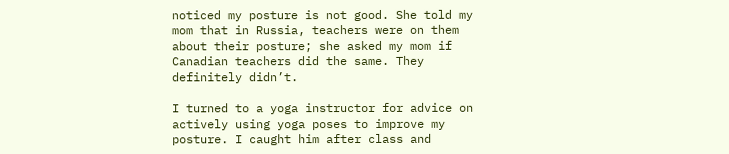noticed my posture is not good. She told my mom that in Russia, teachers were on them about their posture; she asked my mom if Canadian teachers did the same. They definitely didn’t.

I turned to a yoga instructor for advice on actively using yoga poses to improve my posture. I caught him after class and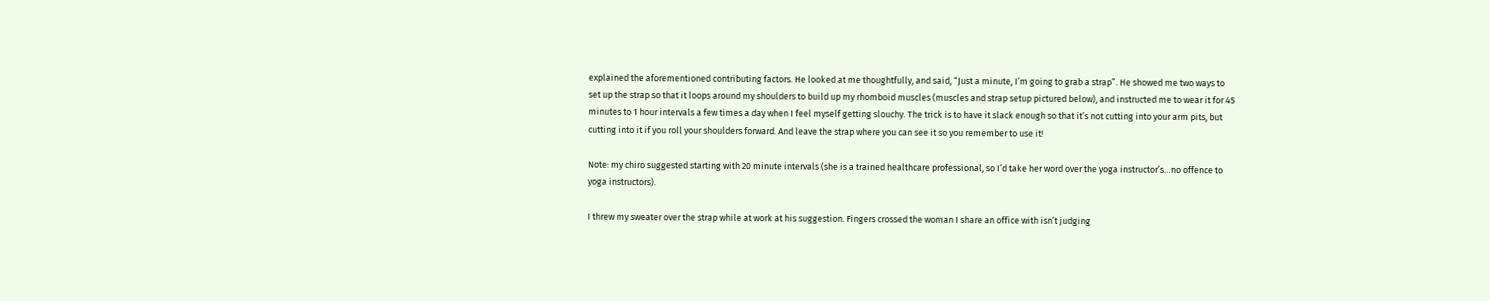explained the aforementioned contributing factors. He looked at me thoughtfully, and said, “Just a minute, I’m going to grab a strap”. He showed me two ways to set up the strap so that it loops around my shoulders to build up my rhomboid muscles (muscles and strap setup pictured below), and instructed me to wear it for 45 minutes to 1 hour intervals a few times a day when I feel myself getting slouchy. The trick is to have it slack enough so that it’s not cutting into your arm pits, but cutting into it if you roll your shoulders forward. And leave the strap where you can see it so you remember to use it!

Note: my chiro suggested starting with 20 minute intervals (she is a trained healthcare professional, so I’d take her word over the yoga instructor’s…no offence to yoga instructors).

I threw my sweater over the strap while at work at his suggestion. Fingers crossed the woman I share an office with isn’t judging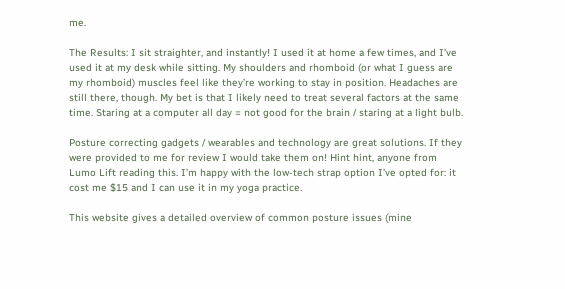me.

The Results: I sit straighter, and instantly! I used it at home a few times, and I’ve used it at my desk while sitting. My shoulders and rhomboid (or what I guess are my rhomboid) muscles feel like they’re working to stay in position. Headaches are still there, though. My bet is that I likely need to treat several factors at the same time. Staring at a computer all day = not good for the brain / staring at a light bulb.

Posture correcting gadgets / wearables and technology are great solutions. If they were provided to me for review I would take them on! Hint hint, anyone from Lumo Lift reading this. I’m happy with the low-tech strap option I’ve opted for: it cost me $15 and I can use it in my yoga practice.

This website gives a detailed overview of common posture issues (mine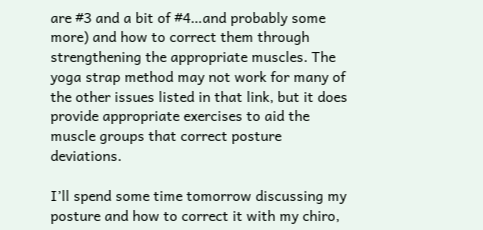are #3 and a bit of #4…and probably some more) and how to correct them through strengthening the appropriate muscles. The yoga strap method may not work for many of the other issues listed in that link, but it does provide appropriate exercises to aid the muscle groups that correct posture deviations.

I’ll spend some time tomorrow discussing my posture and how to correct it with my chiro,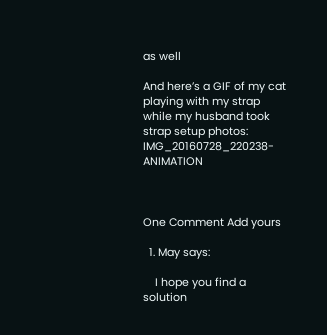as well

And here’s a GIF of my cat playing with my strap while my husband took strap setup photos: IMG_20160728_220238-ANIMATION



One Comment Add yours

  1. May says:

    I hope you find a solution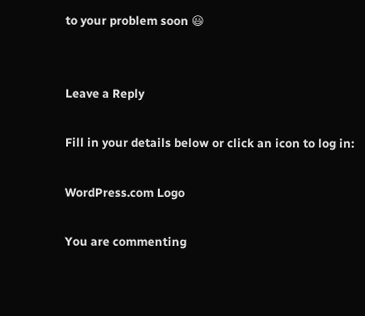to your problem soon 😃


Leave a Reply

Fill in your details below or click an icon to log in:

WordPress.com Logo

You are commenting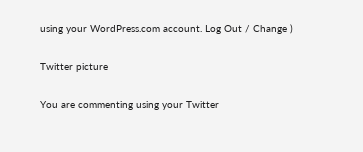using your WordPress.com account. Log Out / Change )

Twitter picture

You are commenting using your Twitter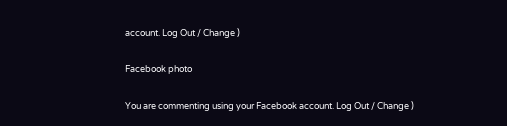account. Log Out / Change )

Facebook photo

You are commenting using your Facebook account. Log Out / Change )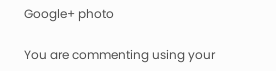Google+ photo

You are commenting using your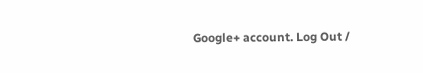Google+ account. Log Out /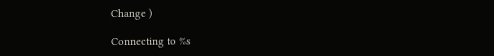Change )

Connecting to %s